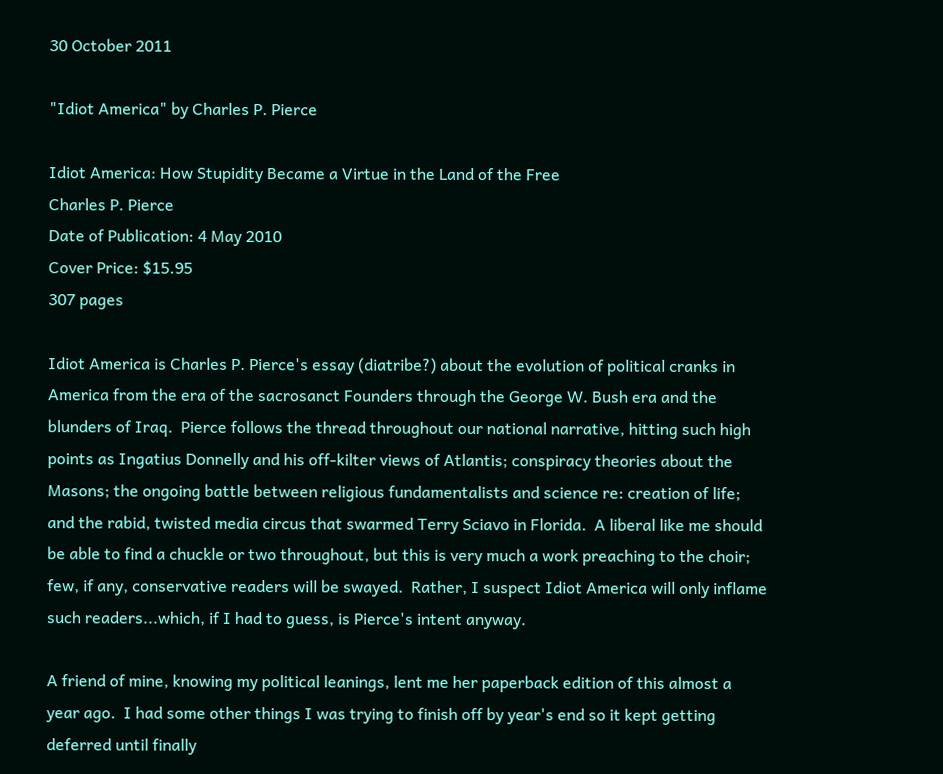30 October 2011

"Idiot America" by Charles P. Pierce

Idiot America: How Stupidity Became a Virtue in the Land of the Free
Charles P. Pierce
Date of Publication: 4 May 2010
Cover Price: $15.95
307 pages

Idiot America is Charles P. Pierce's essay (diatribe?) about the evolution of political cranks in America from the era of the sacrosanct Founders through the George W. Bush era and the blunders of Iraq.  Pierce follows the thread throughout our national narrative, hitting such high points as Ingatius Donnelly and his off-kilter views of Atlantis; conspiracy theories about the Masons; the ongoing battle between religious fundamentalists and science re: creation of life; and the rabid, twisted media circus that swarmed Terry Sciavo in Florida.  A liberal like me should be able to find a chuckle or two throughout, but this is very much a work preaching to the choir; few, if any, conservative readers will be swayed.  Rather, I suspect Idiot America will only inflame such readers...which, if I had to guess, is Pierce's intent anyway.

A friend of mine, knowing my political leanings, lent me her paperback edition of this almost a year ago.  I had some other things I was trying to finish off by year's end so it kept getting deferred until finally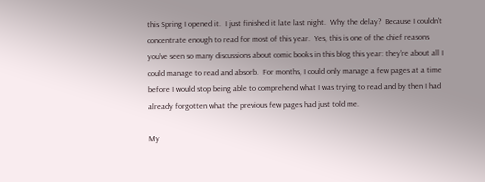this Spring I opened it.  I just finished it late last night.  Why the delay?  Because I couldn't concentrate enough to read for most of this year.  Yes, this is one of the chief reasons you've seen so many discussions about comic books in this blog this year: they're about all I could manage to read and absorb.  For months, I could only manage a few pages at a time before I would stop being able to comprehend what I was trying to read and by then I had already forgotten what the previous few pages had just told me.

My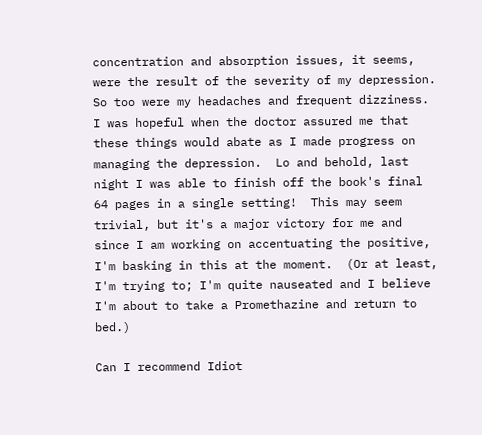concentration and absorption issues, it seems, were the result of the severity of my depression.  So too were my headaches and frequent dizziness.  I was hopeful when the doctor assured me that these things would abate as I made progress on managing the depression.  Lo and behold, last night I was able to finish off the book's final 64 pages in a single setting!  This may seem trivial, but it's a major victory for me and since I am working on accentuating the positive, I'm basking in this at the moment.  (Or at least, I'm trying to; I'm quite nauseated and I believe I'm about to take a Promethazine and return to bed.)

Can I recommend Idiot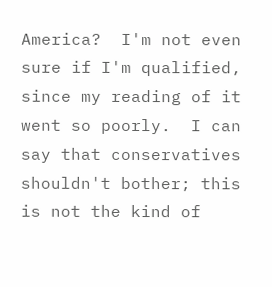America?  I'm not even sure if I'm qualified, since my reading of it went so poorly.  I can say that conservatives shouldn't bother; this is not the kind of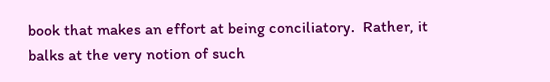book that makes an effort at being conciliatory.  Rather, it balks at the very notion of such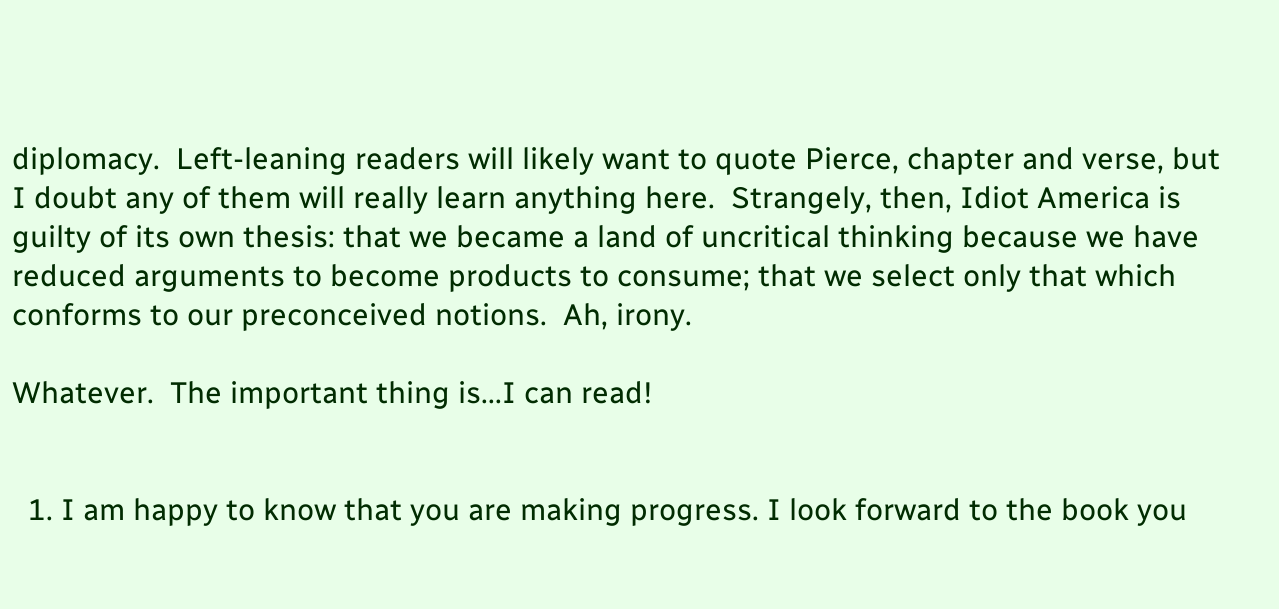diplomacy.  Left-leaning readers will likely want to quote Pierce, chapter and verse, but I doubt any of them will really learn anything here.  Strangely, then, Idiot America is guilty of its own thesis: that we became a land of uncritical thinking because we have reduced arguments to become products to consume; that we select only that which conforms to our preconceived notions.  Ah, irony.

Whatever.  The important thing is...I can read!


  1. I am happy to know that you are making progress. I look forward to the book you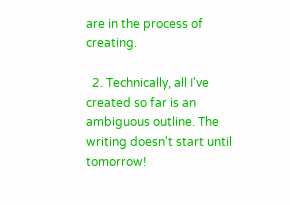are in the process of creating.

  2. Technically, all I've created so far is an ambiguous outline. The writing doesn't start until tomorrow!